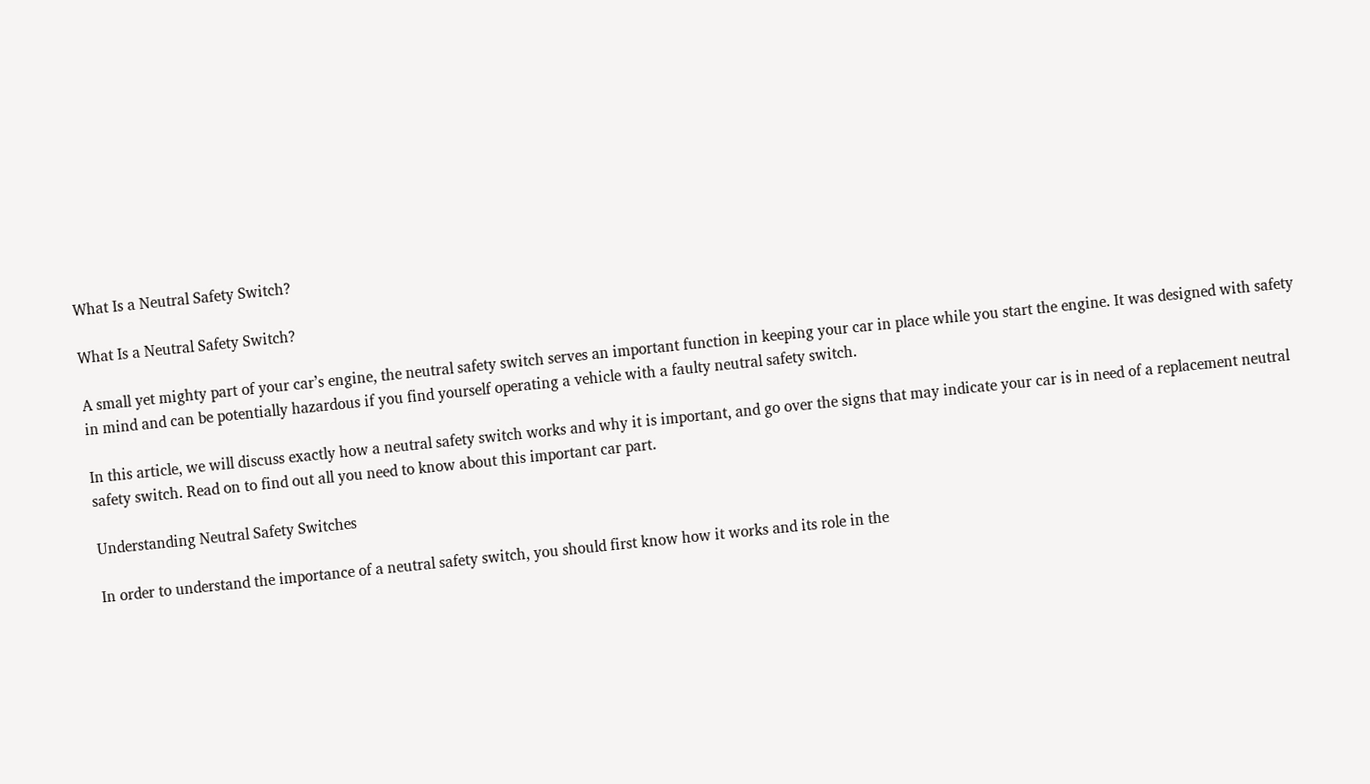What Is a Neutral Safety Switch?

What Is a Neutral Safety Switch?

A small yet mighty part of your car’s engine, the neutral safety switch serves an important function in keeping your car in place while you start the engine. It was designed with safety in mind and can be potentially hazardous if you find yourself operating a vehicle with a faulty neutral safety switch.

In this article, we will discuss exactly how a neutral safety switch works and why it is important, and go over the signs that may indicate your car is in need of a replacement neutral safety switch. Read on to find out all you need to know about this important car part.

Understanding Neutral Safety Switches

In order to understand the importance of a neutral safety switch, you should first know how it works and its role in the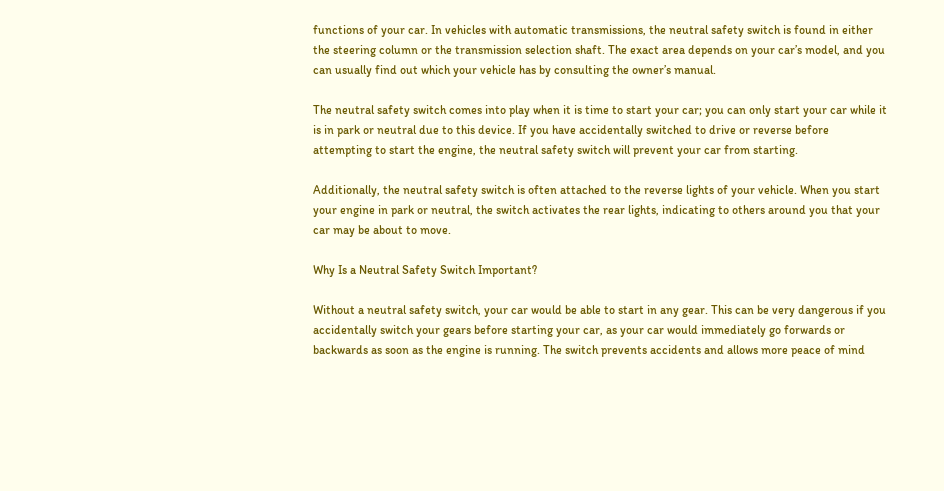functions of your car. In vehicles with automatic transmissions, the neutral safety switch is found in either the steering column or the transmission selection shaft. The exact area depends on your car’s model, and you can usually find out which your vehicle has by consulting the owner’s manual.

The neutral safety switch comes into play when it is time to start your car; you can only start your car while it is in park or neutral due to this device. If you have accidentally switched to drive or reverse before attempting to start the engine, the neutral safety switch will prevent your car from starting.

Additionally, the neutral safety switch is often attached to the reverse lights of your vehicle. When you start your engine in park or neutral, the switch activates the rear lights, indicating to others around you that your car may be about to move.

Why Is a Neutral Safety Switch Important?

Without a neutral safety switch, your car would be able to start in any gear. This can be very dangerous if you accidentally switch your gears before starting your car, as your car would immediately go forwards or backwards as soon as the engine is running. The switch prevents accidents and allows more peace of mind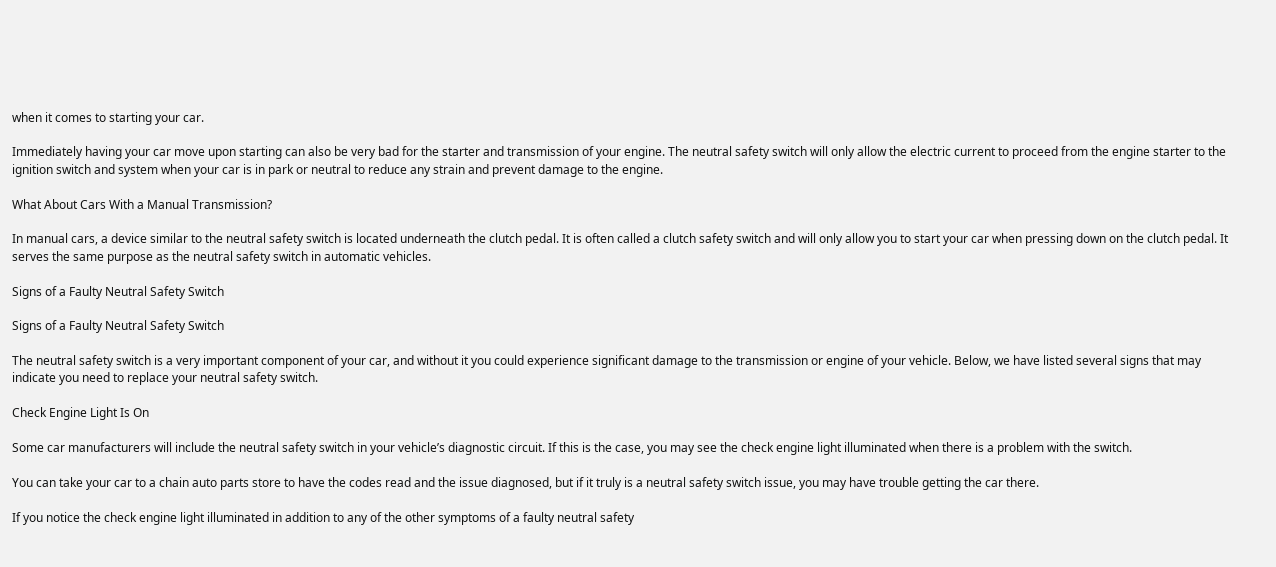when it comes to starting your car.

Immediately having your car move upon starting can also be very bad for the starter and transmission of your engine. The neutral safety switch will only allow the electric current to proceed from the engine starter to the ignition switch and system when your car is in park or neutral to reduce any strain and prevent damage to the engine.

What About Cars With a Manual Transmission?

In manual cars, a device similar to the neutral safety switch is located underneath the clutch pedal. It is often called a clutch safety switch and will only allow you to start your car when pressing down on the clutch pedal. It serves the same purpose as the neutral safety switch in automatic vehicles.

Signs of a Faulty Neutral Safety Switch

Signs of a Faulty Neutral Safety Switch

The neutral safety switch is a very important component of your car, and without it you could experience significant damage to the transmission or engine of your vehicle. Below, we have listed several signs that may indicate you need to replace your neutral safety switch.

Check Engine Light Is On

Some car manufacturers will include the neutral safety switch in your vehicle’s diagnostic circuit. If this is the case, you may see the check engine light illuminated when there is a problem with the switch.

You can take your car to a chain auto parts store to have the codes read and the issue diagnosed, but if it truly is a neutral safety switch issue, you may have trouble getting the car there.

If you notice the check engine light illuminated in addition to any of the other symptoms of a faulty neutral safety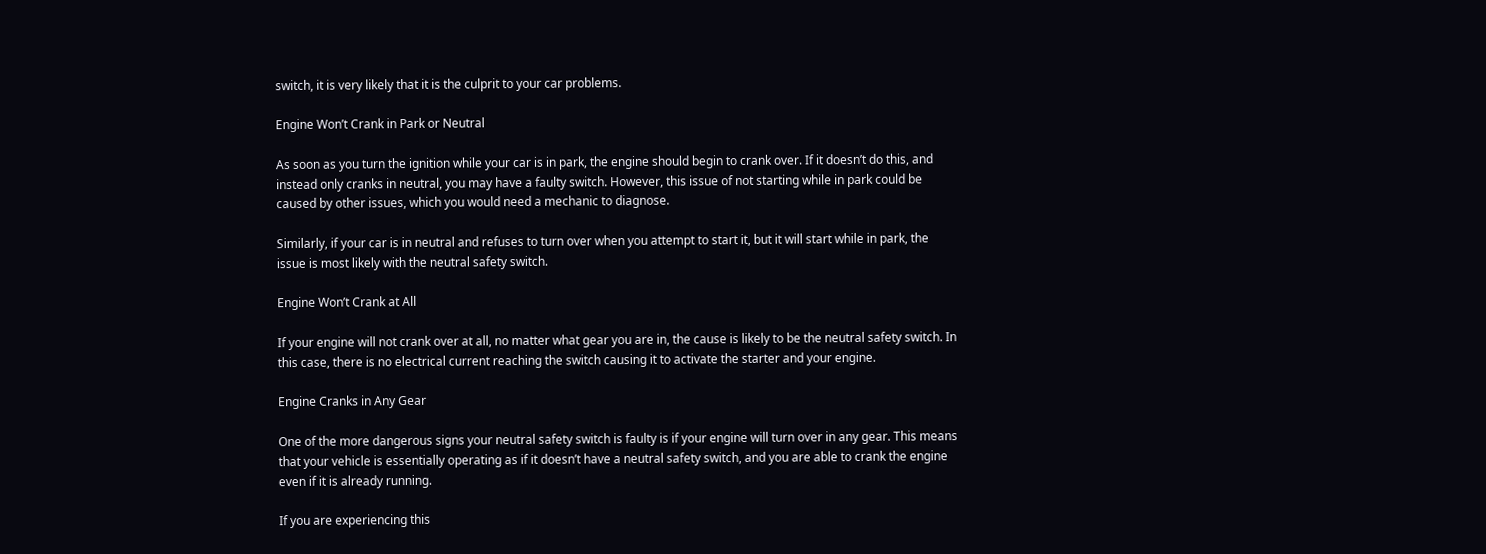switch, it is very likely that it is the culprit to your car problems.

Engine Won’t Crank in Park or Neutral

As soon as you turn the ignition while your car is in park, the engine should begin to crank over. If it doesn’t do this, and instead only cranks in neutral, you may have a faulty switch. However, this issue of not starting while in park could be caused by other issues, which you would need a mechanic to diagnose.

Similarly, if your car is in neutral and refuses to turn over when you attempt to start it, but it will start while in park, the issue is most likely with the neutral safety switch.

Engine Won’t Crank at All

If your engine will not crank over at all, no matter what gear you are in, the cause is likely to be the neutral safety switch. In this case, there is no electrical current reaching the switch causing it to activate the starter and your engine.

Engine Cranks in Any Gear

One of the more dangerous signs your neutral safety switch is faulty is if your engine will turn over in any gear. This means that your vehicle is essentially operating as if it doesn’t have a neutral safety switch, and you are able to crank the engine even if it is already running.

If you are experiencing this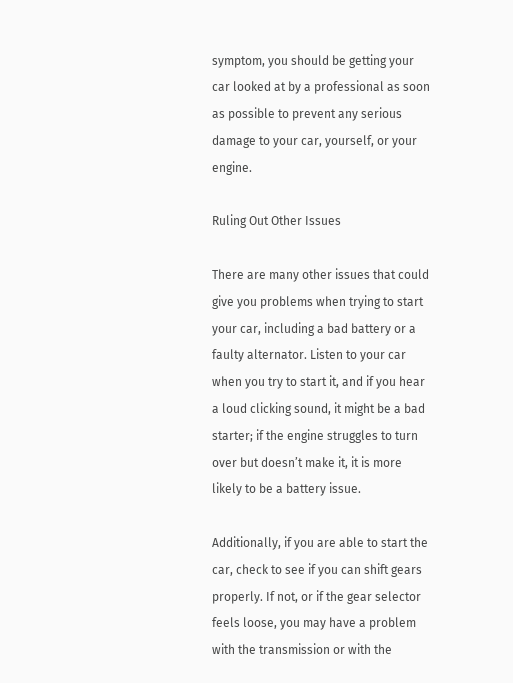symptom, you should be getting your car looked at by a professional as soon as possible to prevent any serious damage to your car, yourself, or your engine.

Ruling Out Other Issues

There are many other issues that could give you problems when trying to start your car, including a bad battery or a faulty alternator. Listen to your car when you try to start it, and if you hear a loud clicking sound, it might be a bad starter; if the engine struggles to turn over but doesn’t make it, it is more likely to be a battery issue.

Additionally, if you are able to start the car, check to see if you can shift gears properly. If not, or if the gear selector feels loose, you may have a problem with the transmission or with the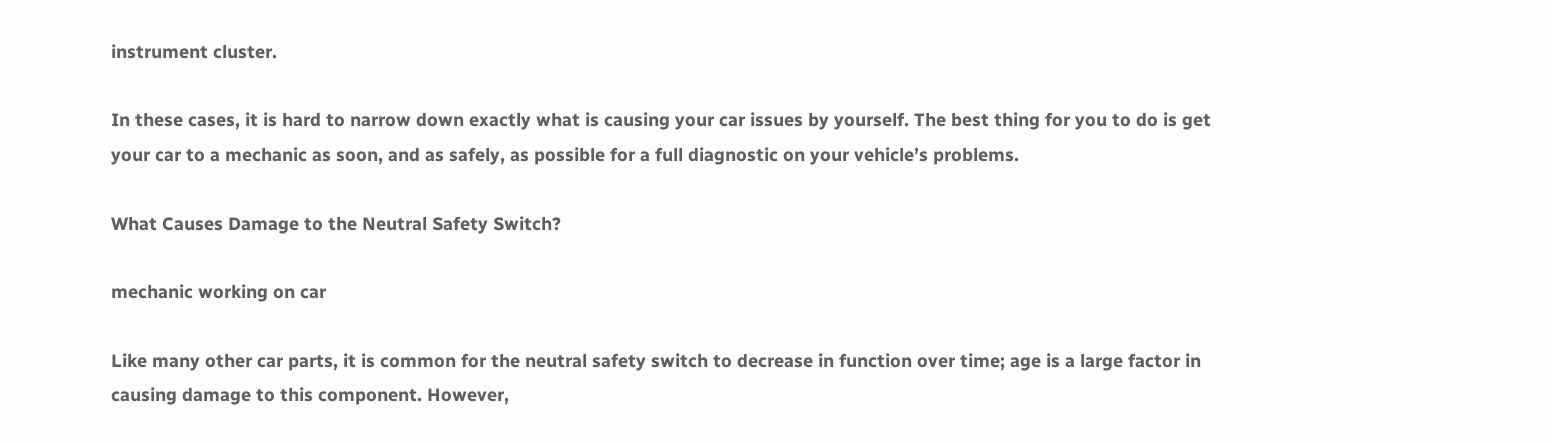instrument cluster.

In these cases, it is hard to narrow down exactly what is causing your car issues by yourself. The best thing for you to do is get your car to a mechanic as soon, and as safely, as possible for a full diagnostic on your vehicle’s problems.

What Causes Damage to the Neutral Safety Switch?

mechanic working on car

Like many other car parts, it is common for the neutral safety switch to decrease in function over time; age is a large factor in causing damage to this component. However,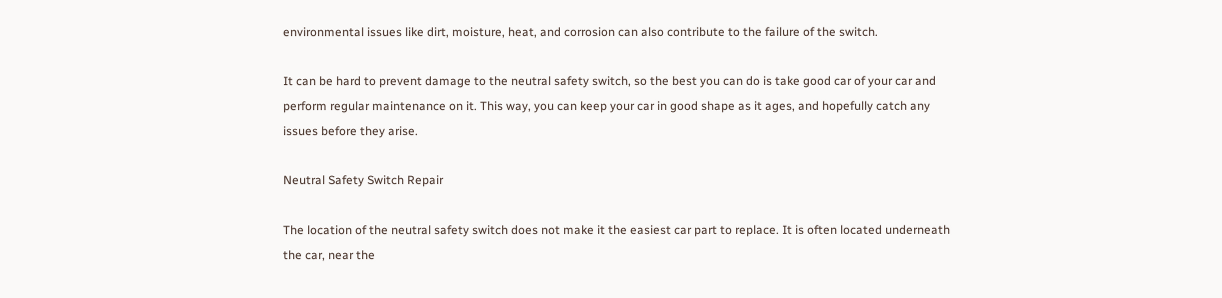environmental issues like dirt, moisture, heat, and corrosion can also contribute to the failure of the switch.

It can be hard to prevent damage to the neutral safety switch, so the best you can do is take good car of your car and perform regular maintenance on it. This way, you can keep your car in good shape as it ages, and hopefully catch any issues before they arise.

Neutral Safety Switch Repair

The location of the neutral safety switch does not make it the easiest car part to replace. It is often located underneath the car, near the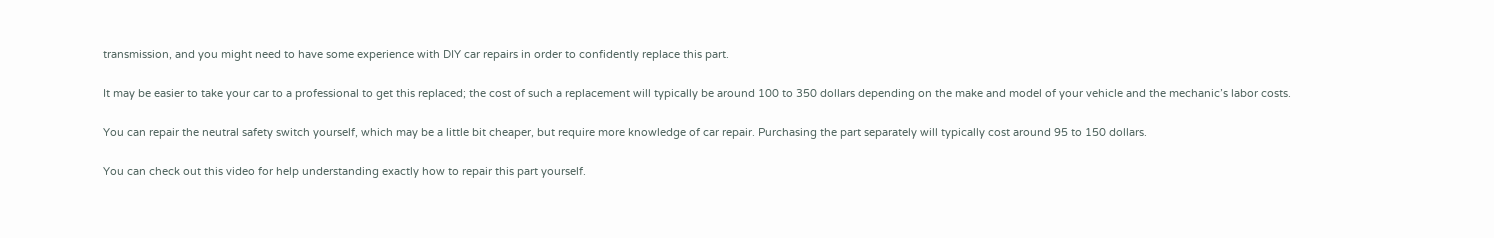transmission, and you might need to have some experience with DIY car repairs in order to confidently replace this part.

It may be easier to take your car to a professional to get this replaced; the cost of such a replacement will typically be around 100 to 350 dollars depending on the make and model of your vehicle and the mechanic’s labor costs.

You can repair the neutral safety switch yourself, which may be a little bit cheaper, but require more knowledge of car repair. Purchasing the part separately will typically cost around 95 to 150 dollars.

You can check out this video for help understanding exactly how to repair this part yourself.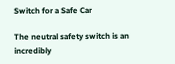Switch for a Safe Car

The neutral safety switch is an incredibly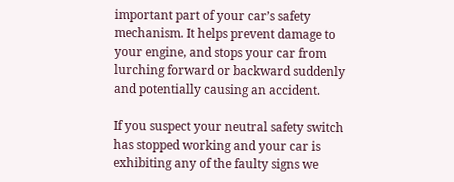important part of your car’s safety mechanism. It helps prevent damage to your engine, and stops your car from lurching forward or backward suddenly and potentially causing an accident.

If you suspect your neutral safety switch has stopped working and your car is exhibiting any of the faulty signs we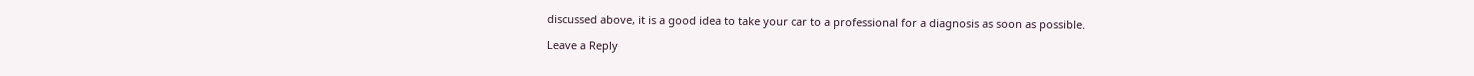discussed above, it is a good idea to take your car to a professional for a diagnosis as soon as possible.

Leave a Reply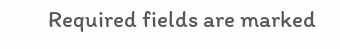Required fields are marked